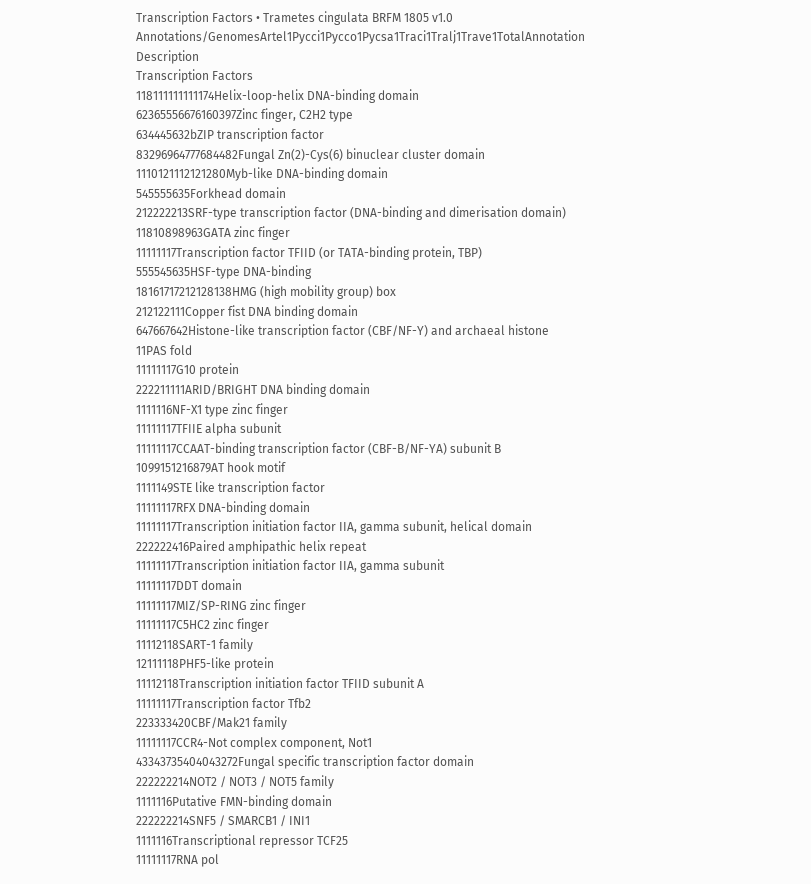Transcription Factors • Trametes cingulata BRFM 1805 v1.0
Annotations/GenomesArtel1Pycci1Pycco1Pycsa1Traci1Tralj1Trave1TotalAnnotation Description
Transcription Factors
118111111111174Helix-loop-helix DNA-binding domain
62365556676160397Zinc finger, C2H2 type
634445632bZIP transcription factor
83296964777684482Fungal Zn(2)-Cys(6) binuclear cluster domain
1110121112121280Myb-like DNA-binding domain
545555635Forkhead domain
212222213SRF-type transcription factor (DNA-binding and dimerisation domain)
11810898963GATA zinc finger
11111117Transcription factor TFIID (or TATA-binding protein, TBP)
555545635HSF-type DNA-binding
18161717212128138HMG (high mobility group) box
212122111Copper fist DNA binding domain
647667642Histone-like transcription factor (CBF/NF-Y) and archaeal histone
11PAS fold
11111117G10 protein
222211111ARID/BRIGHT DNA binding domain
1111116NF-X1 type zinc finger
11111117TFIIE alpha subunit
11111117CCAAT-binding transcription factor (CBF-B/NF-YA) subunit B
1099151216879AT hook motif
1111149STE like transcription factor
11111117RFX DNA-binding domain
11111117Transcription initiation factor IIA, gamma subunit, helical domain
222222416Paired amphipathic helix repeat
11111117Transcription initiation factor IIA, gamma subunit
11111117DDT domain
11111117MIZ/SP-RING zinc finger
11111117C5HC2 zinc finger
11112118SART-1 family
12111118PHF5-like protein
11112118Transcription initiation factor TFIID subunit A
11111117Transcription factor Tfb2
223333420CBF/Mak21 family
11111117CCR4-Not complex component, Not1
43343735404043272Fungal specific transcription factor domain
222222214NOT2 / NOT3 / NOT5 family
1111116Putative FMN-binding domain
222222214SNF5 / SMARCB1 / INI1
1111116Transcriptional repressor TCF25
11111117RNA pol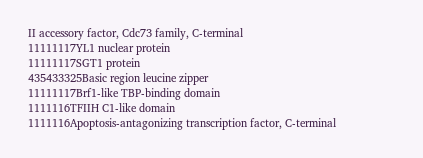II accessory factor, Cdc73 family, C-terminal
11111117YL1 nuclear protein
11111117SGT1 protein
435433325Basic region leucine zipper
11111117Brf1-like TBP-binding domain
1111116TFIIH C1-like domain
1111116Apoptosis-antagonizing transcription factor, C-terminal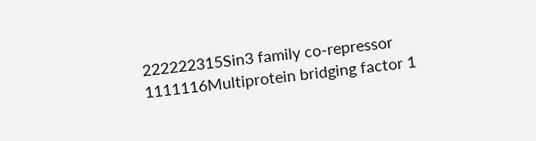222222315Sin3 family co-repressor
1111116Multiprotein bridging factor 1